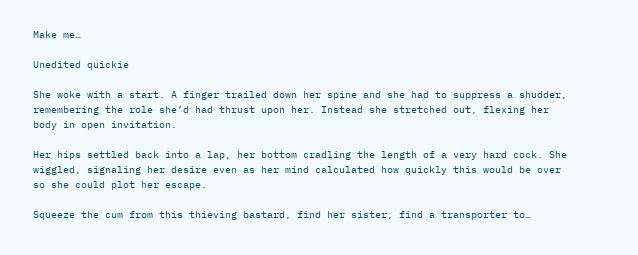Make me…

Unedited quickie

She woke with a start. A finger trailed down her spine and she had to suppress a shudder, remembering the role she’d had thrust upon her. Instead she stretched out, flexing her body in open invitation.

Her hips settled back into a lap, her bottom cradling the length of a very hard cock. She wiggled, signaling her desire even as her mind calculated how quickly this would be over so she could plot her escape.

Squeeze the cum from this thieving bastard, find her sister, find a transporter to…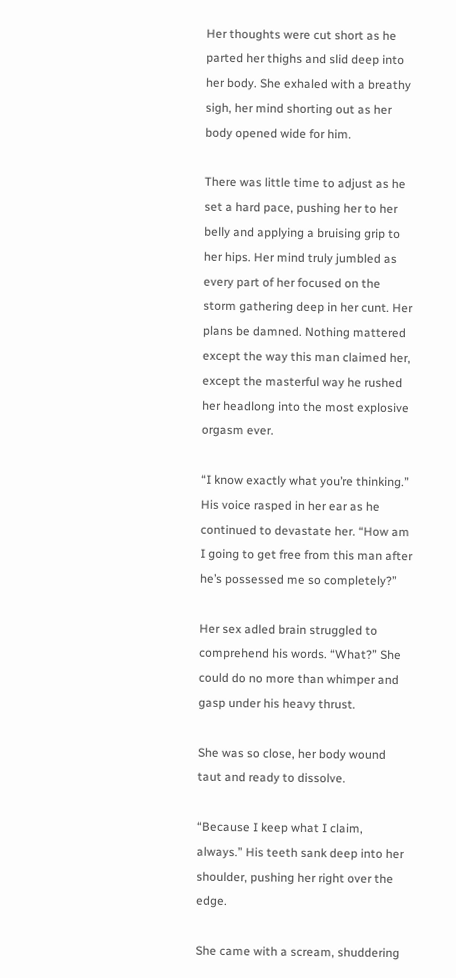Her thoughts were cut short as he parted her thighs and slid deep into her body. She exhaled with a breathy sigh, her mind shorting out as her body opened wide for him.

There was little time to adjust as he set a hard pace, pushing her to her belly and applying a bruising grip to her hips. Her mind truly jumbled as every part of her focused on the storm gathering deep in her cunt. Her plans be damned. Nothing mattered except the way this man claimed her, except the masterful way he rushed her headlong into the most explosive orgasm ever.

“I know exactly what you’re thinking.” His voice rasped in her ear as he continued to devastate her. “How am I going to get free from this man after he’s possessed me so completely?”

Her sex adled brain struggled to comprehend his words. “What?” She could do no more than whimper and gasp under his heavy thrust.

She was so close, her body wound taut and ready to dissolve.

“Because I keep what I claim, always.” His teeth sank deep into her shoulder, pushing her right over the edge.

She came with a scream, shuddering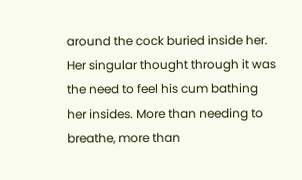around the cock buried inside her. Her singular thought through it was the need to feel his cum bathing her insides. More than needing to breathe, more than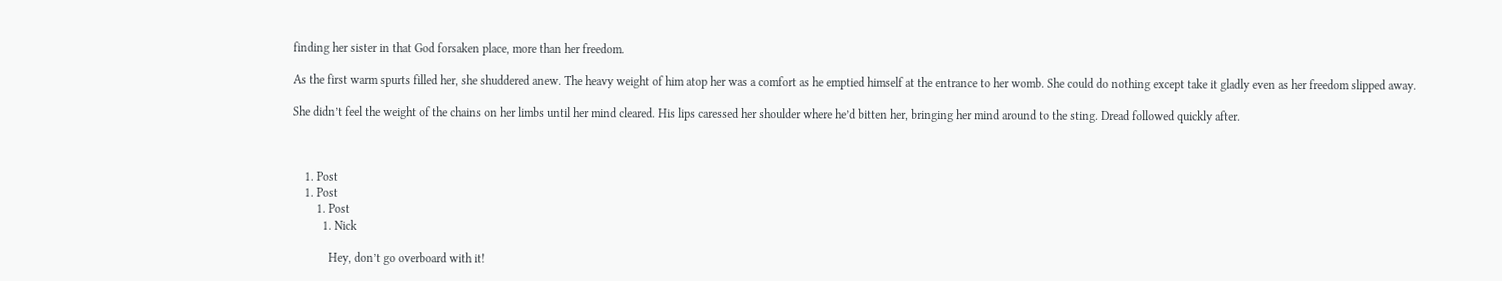finding her sister in that God forsaken place, more than her freedom.

As the first warm spurts filled her, she shuddered anew. The heavy weight of him atop her was a comfort as he emptied himself at the entrance to her womb. She could do nothing except take it gladly even as her freedom slipped away.

She didn’t feel the weight of the chains on her limbs until her mind cleared. His lips caressed her shoulder where he’d bitten her, bringing her mind around to the sting. Dread followed quickly after.



    1. Post
    1. Post
        1. Post
          1. Nick

            Hey, don’t go overboard with it!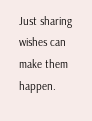Just sharing wishes can make them happen.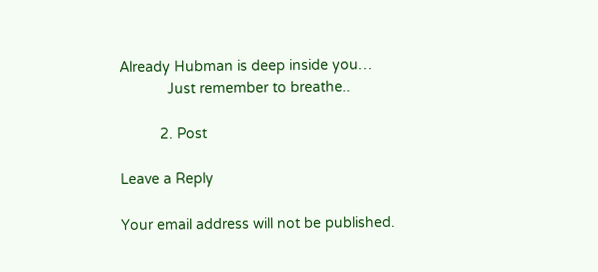Already Hubman is deep inside you…
            Just remember to breathe..

          2. Post

Leave a Reply

Your email address will not be published.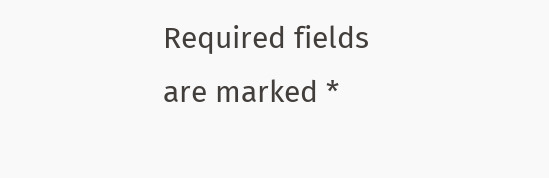Required fields are marked *